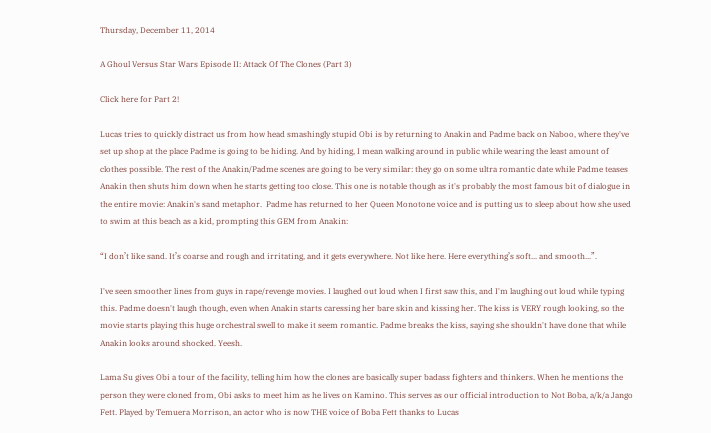Thursday, December 11, 2014

A Ghoul Versus Star Wars Episode II: Attack Of The Clones (Part 3)

Click here for Part 2!

Lucas tries to quickly distract us from how head smashingly stupid Obi is by returning to Anakin and Padme back on Naboo, where they've set up shop at the place Padme is going to be hiding. And by hiding, I mean walking around in public while wearing the least amount of clothes possible. The rest of the Anakin/Padme scenes are going to be very similar: they go on some ultra romantic date while Padme teases Anakin then shuts him down when he starts getting too close. This one is notable though as it's probably the most famous bit of dialogue in the entire movie: Anakin's sand metaphor.  Padme has returned to her Queen Monotone voice and is putting us to sleep about how she used to swim at this beach as a kid, prompting this GEM from Anakin:

“I don’t like sand. It’s coarse and rough and irritating, and it gets everywhere. Not like here. Here everything’s soft... and smooth...”.

I've seen smoother lines from guys in rape/revenge movies. I laughed out loud when I first saw this, and I'm laughing out loud while typing this. Padme doesn't laugh though, even when Anakin starts caressing her bare skin and kissing her. The kiss is VERY rough looking, so the movie starts playing this huge orchestral swell to make it seem romantic. Padme breaks the kiss, saying she shouldn't have done that while Anakin looks around shocked. Yeesh.

Lama Su gives Obi a tour of the facility, telling him how the clones are basically super badass fighters and thinkers. When he mentions the person they were cloned from, Obi asks to meet him as he lives on Kamino. This serves as our official introduction to Not Boba, a/k/a Jango Fett. Played by Temuera Morrison, an actor who is now THE voice of Boba Fett thanks to Lucas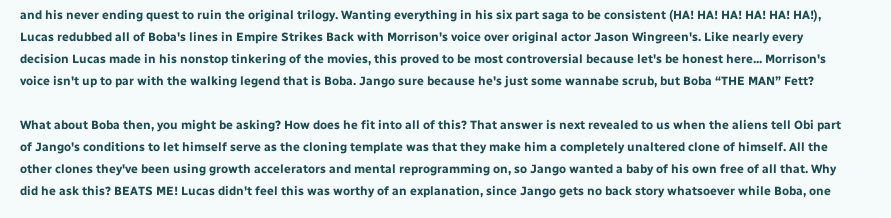and his never ending quest to ruin the original trilogy. Wanting everything in his six part saga to be consistent (HA! HA! HA! HA! HA! HA!), Lucas redubbed all of Boba's lines in Empire Strikes Back with Morrison's voice over original actor Jason Wingreen's. Like nearly every decision Lucas made in his nonstop tinkering of the movies, this proved to be most controversial because let's be honest here... Morrison's voice isn't up to par with the walking legend that is Boba. Jango sure because he's just some wannabe scrub, but Boba “THE MAN” Fett?

What about Boba then, you might be asking? How does he fit into all of this? That answer is next revealed to us when the aliens tell Obi part of Jango's conditions to let himself serve as the cloning template was that they make him a completely unaltered clone of himself. All the other clones they've been using growth accelerators and mental reprogramming on, so Jango wanted a baby of his own free of all that. Why did he ask this? BEATS ME! Lucas didn't feel this was worthy of an explanation, since Jango gets no back story whatsoever while Boba, one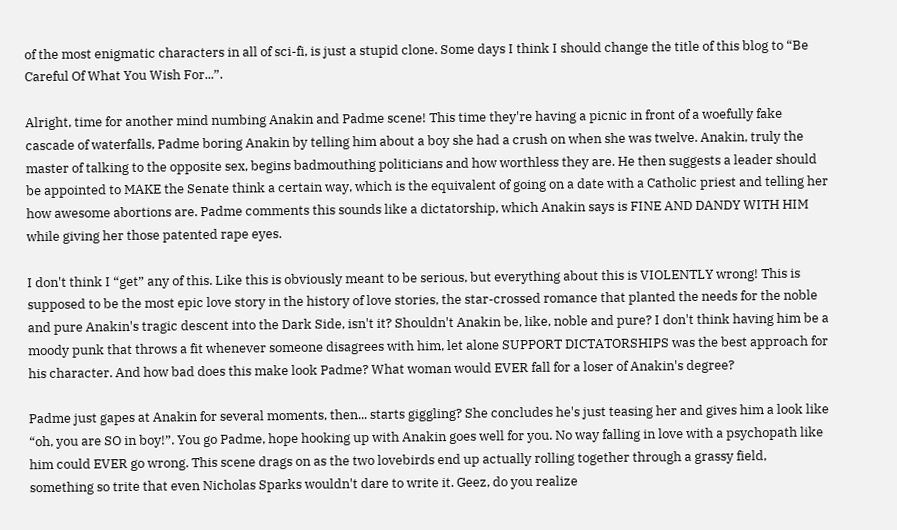of the most enigmatic characters in all of sci-fi, is just a stupid clone. Some days I think I should change the title of this blog to “Be Careful Of What You Wish For...”.

Alright, time for another mind numbing Anakin and Padme scene! This time they're having a picnic in front of a woefully fake cascade of waterfalls, Padme boring Anakin by telling him about a boy she had a crush on when she was twelve. Anakin, truly the master of talking to the opposite sex, begins badmouthing politicians and how worthless they are. He then suggests a leader should be appointed to MAKE the Senate think a certain way, which is the equivalent of going on a date with a Catholic priest and telling her how awesome abortions are. Padme comments this sounds like a dictatorship, which Anakin says is FINE AND DANDY WITH HIM while giving her those patented rape eyes.

I don't think I “get” any of this. Like this is obviously meant to be serious, but everything about this is VIOLENTLY wrong! This is supposed to be the most epic love story in the history of love stories, the star-crossed romance that planted the needs for the noble and pure Anakin's tragic descent into the Dark Side, isn't it? Shouldn't Anakin be, like, noble and pure? I don't think having him be a moody punk that throws a fit whenever someone disagrees with him, let alone SUPPORT DICTATORSHIPS was the best approach for his character. And how bad does this make look Padme? What woman would EVER fall for a loser of Anakin's degree?

Padme just gapes at Anakin for several moments, then... starts giggling? She concludes he's just teasing her and gives him a look like “oh, you are SO in boy!”. You go Padme, hope hooking up with Anakin goes well for you. No way falling in love with a psychopath like him could EVER go wrong. This scene drags on as the two lovebirds end up actually rolling together through a grassy field, something so trite that even Nicholas Sparks wouldn't dare to write it. Geez, do you realize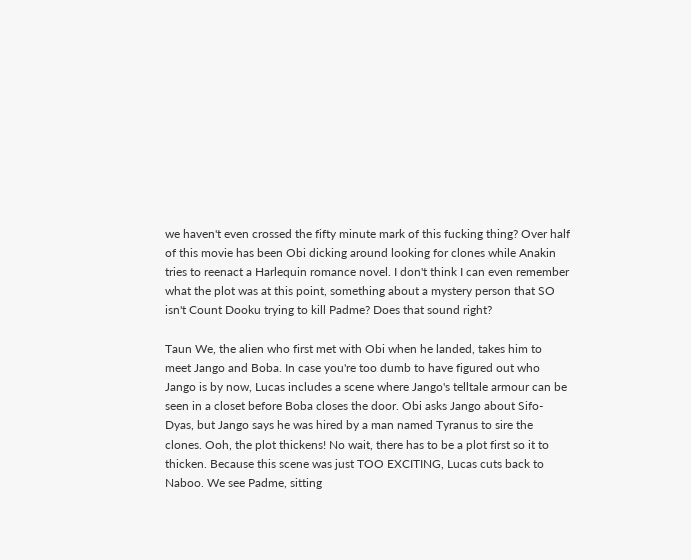we haven't even crossed the fifty minute mark of this fucking thing? Over half of this movie has been Obi dicking around looking for clones while Anakin tries to reenact a Harlequin romance novel. I don't think I can even remember what the plot was at this point, something about a mystery person that SO isn't Count Dooku trying to kill Padme? Does that sound right?

Taun We, the alien who first met with Obi when he landed, takes him to meet Jango and Boba. In case you're too dumb to have figured out who Jango is by now, Lucas includes a scene where Jango's telltale armour can be seen in a closet before Boba closes the door. Obi asks Jango about Sifo-Dyas, but Jango says he was hired by a man named Tyranus to sire the clones. Ooh, the plot thickens! No wait, there has to be a plot first so it to thicken. Because this scene was just TOO EXCITING, Lucas cuts back to Naboo. We see Padme, sitting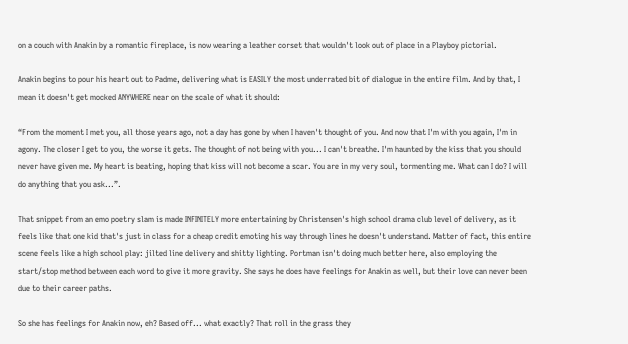on a couch with Anakin by a romantic fireplace, is now wearing a leather corset that wouldn't look out of place in a Playboy pictorial.

Anakin begins to pour his heart out to Padme, delivering what is EASILY the most underrated bit of dialogue in the entire film. And by that, I mean it doesn't get mocked ANYWHERE near on the scale of what it should:

“From the moment I met you, all those years ago, not a day has gone by when I haven't thought of you. And now that I'm with you again, I'm in agony. The closer I get to you, the worse it gets. The thought of not being with you... I can't breathe. I'm haunted by the kiss that you should never have given me. My heart is beating, hoping that kiss will not become a scar. You are in my very soul, tormenting me. What can I do? I will do anything that you ask...”.

That snippet from an emo poetry slam is made INFINITELY more entertaining by Christensen's high school drama club level of delivery, as it feels like that one kid that's just in class for a cheap credit emoting his way through lines he doesn't understand. Matter of fact, this entire scene feels like a high school play: jilted line delivery and shitty lighting. Portman isn't doing much better here, also employing the start/stop method between each word to give it more gravity. She says he does have feelings for Anakin as well, but their love can never been due to their career paths.

So she has feelings for Anakin now, eh? Based off... what exactly? That roll in the grass they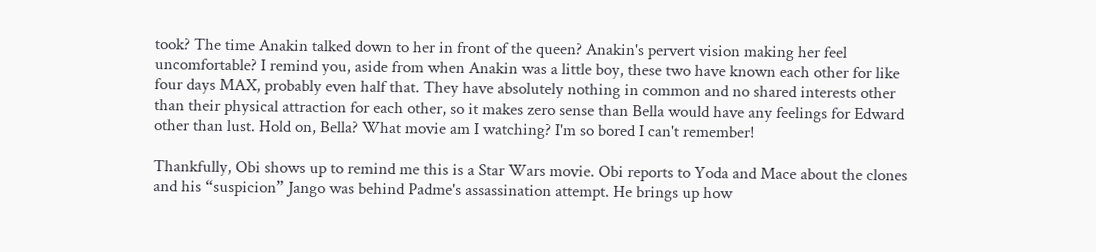took? The time Anakin talked down to her in front of the queen? Anakin's pervert vision making her feel uncomfortable? I remind you, aside from when Anakin was a little boy, these two have known each other for like four days MAX, probably even half that. They have absolutely nothing in common and no shared interests other than their physical attraction for each other, so it makes zero sense than Bella would have any feelings for Edward other than lust. Hold on, Bella? What movie am I watching? I'm so bored I can't remember!

Thankfully, Obi shows up to remind me this is a Star Wars movie. Obi reports to Yoda and Mace about the clones and his “suspicion” Jango was behind Padme's assassination attempt. He brings up how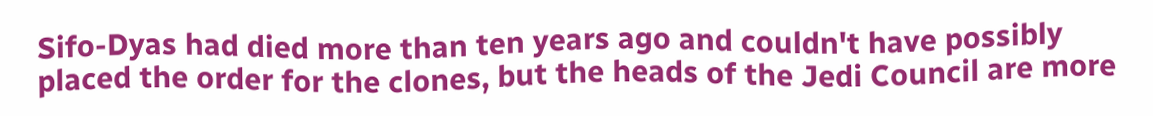Sifo-Dyas had died more than ten years ago and couldn't have possibly placed the order for the clones, but the heads of the Jedi Council are more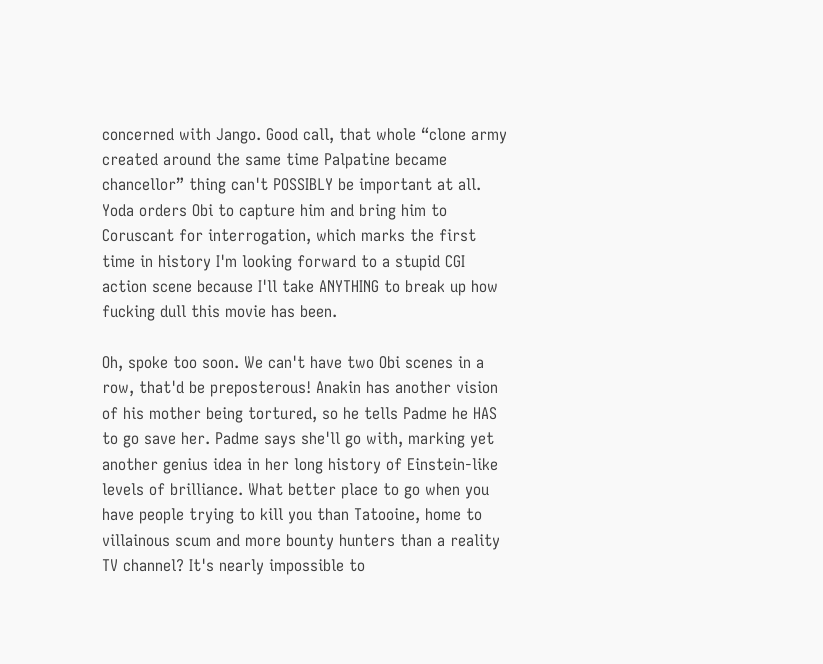concerned with Jango. Good call, that whole “clone army created around the same time Palpatine became chancellor” thing can't POSSIBLY be important at all. Yoda orders Obi to capture him and bring him to Coruscant for interrogation, which marks the first time in history I'm looking forward to a stupid CGI action scene because I'll take ANYTHING to break up how fucking dull this movie has been.

Oh, spoke too soon. We can't have two Obi scenes in a row, that'd be preposterous! Anakin has another vision of his mother being tortured, so he tells Padme he HAS to go save her. Padme says she'll go with, marking yet another genius idea in her long history of Einstein-like levels of brilliance. What better place to go when you have people trying to kill you than Tatooine, home to villainous scum and more bounty hunters than a reality TV channel? It's nearly impossible to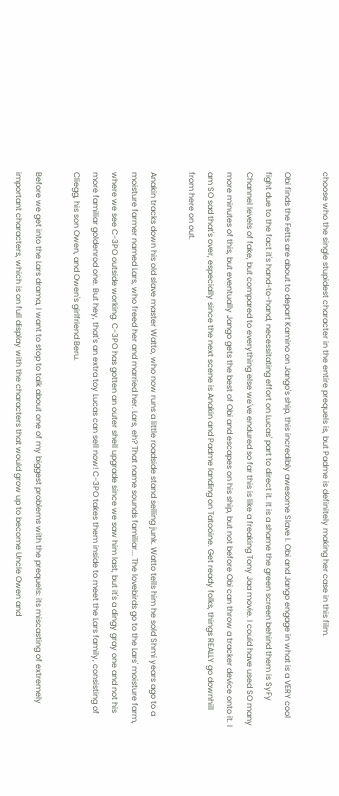choose who the single stupidest character in the entire prequels is, but Padme is definitely making her case in this film.

Obi finds the Fetts are about to depart Kamino on Jango's ship, this incredibly awesome Slave I. Obi and Jango engage in what is a VERY cool fight due to the fact it's hand-to-hand, necessitating effort on Lucas' part to direct it. It is a shame the green screen behind them is SyFy Channel levels of fake, but compared to everything else we've endured so far this is like a freaking Tony Jaa movie. I could have used SO many more minutes of this, but eventually Jango gets the best of Obi and escapes on his ship, but not before Obi can throw a tracker device onto it. I am SO sad that's over, especially since the next scene is Anakin and Padme landing on Tatooine. Get ready folks, things REALLY go downhill from here on out.

Anakin tracks down his old slave master Watto, who now runs a little roadside stand selling junk. Watto tells him he sold Shmi years ago to a moisture farmer named Lars, who freed her and married her. Lars, eh? That name sounds familiar... The lovebirds go to the Lars' moisture farm, where we see C-3PO outside working. C-3PO has gotten an outer shell upgrade since we saw him last, but it's a dingy gray one and not his more familiar goldenrod one. But hey, that's an extra toy Lucas can sell now! C-3PO takes them inside to meet the Lars family, consisting of Cliegg, his son Owen, and Owen's girlfriend Beru.

Before we get into the Lars drama, I want to stop to talk about one of my biggest problems with the prequels: its miscasting of extremely important characters, which is on full display with the characters that would grow up to become Uncle Owen and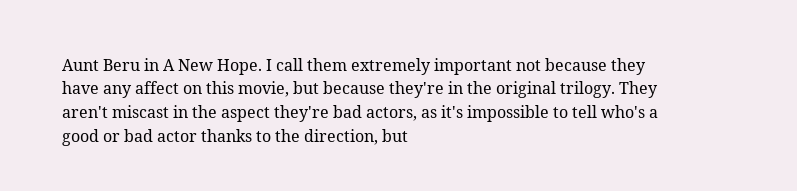Aunt Beru in A New Hope. I call them extremely important not because they have any affect on this movie, but because they're in the original trilogy. They aren't miscast in the aspect they're bad actors, as it's impossible to tell who's a good or bad actor thanks to the direction, but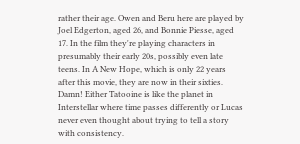rather their age. Owen and Beru here are played by Joel Edgerton, aged 26, and Bonnie Piesse, aged 17. In the film they're playing characters in presumably their early 20s, possibly even late teens. In A New Hope, which is only 22 years after this movie, they are now in their sixties. Damn! Either Tatooine is like the planet in Interstellar where time passes differently or Lucas never even thought about trying to tell a story with consistency.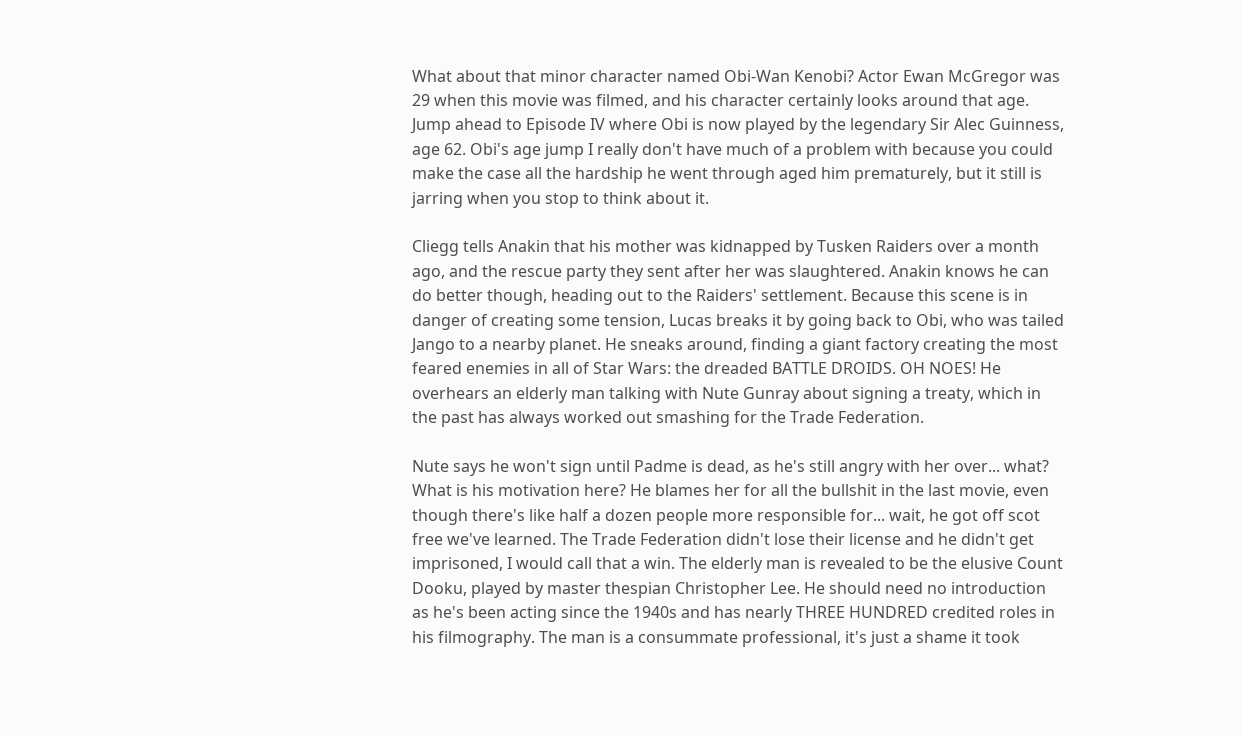What about that minor character named Obi-Wan Kenobi? Actor Ewan McGregor was 29 when this movie was filmed, and his character certainly looks around that age. Jump ahead to Episode IV where Obi is now played by the legendary Sir Alec Guinness, age 62. Obi's age jump I really don't have much of a problem with because you could make the case all the hardship he went through aged him prematurely, but it still is jarring when you stop to think about it.

Cliegg tells Anakin that his mother was kidnapped by Tusken Raiders over a month ago, and the rescue party they sent after her was slaughtered. Anakin knows he can do better though, heading out to the Raiders' settlement. Because this scene is in danger of creating some tension, Lucas breaks it by going back to Obi, who was tailed Jango to a nearby planet. He sneaks around, finding a giant factory creating the most feared enemies in all of Star Wars: the dreaded BATTLE DROIDS. OH NOES! He overhears an elderly man talking with Nute Gunray about signing a treaty, which in the past has always worked out smashing for the Trade Federation.

Nute says he won't sign until Padme is dead, as he's still angry with her over... what? What is his motivation here? He blames her for all the bullshit in the last movie, even though there's like half a dozen people more responsible for... wait, he got off scot free we've learned. The Trade Federation didn't lose their license and he didn't get imprisoned, I would call that a win. The elderly man is revealed to be the elusive Count Dooku, played by master thespian Christopher Lee. He should need no introduction as he's been acting since the 1940s and has nearly THREE HUNDRED credited roles in his filmography. The man is a consummate professional, it's just a shame it took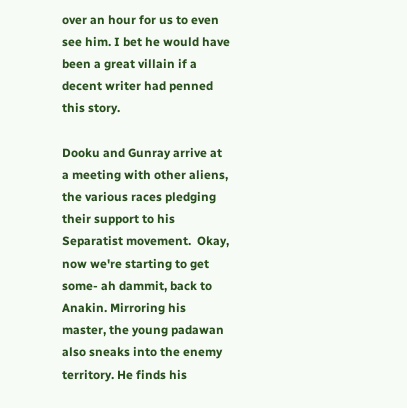over an hour for us to even see him. I bet he would have been a great villain if a decent writer had penned this story.

Dooku and Gunray arrive at a meeting with other aliens, the various races pledging their support to his Separatist movement.  Okay, now we're starting to get some- ah dammit, back to Anakin. Mirroring his master, the young padawan also sneaks into the enemy territory. He finds his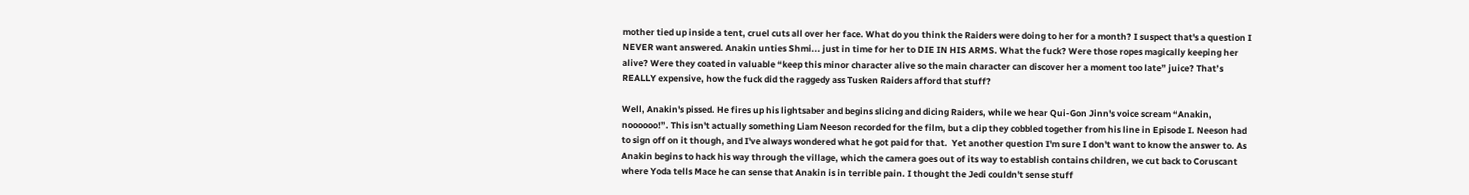mother tied up inside a tent, cruel cuts all over her face. What do you think the Raiders were doing to her for a month? I suspect that's a question I NEVER want answered. Anakin unties Shmi... just in time for her to DIE IN HIS ARMS. What the fuck? Were those ropes magically keeping her alive? Were they coated in valuable “keep this minor character alive so the main character can discover her a moment too late” juice? That’s REALLY expensive, how the fuck did the raggedy ass Tusken Raiders afford that stuff?

Well, Anakin's pissed. He fires up his lightsaber and begins slicing and dicing Raiders, while we hear Qui-Gon Jinn's voice scream “Anakin, noooooo!”. This isn't actually something Liam Neeson recorded for the film, but a clip they cobbled together from his line in Episode I. Neeson had to sign off on it though, and I've always wondered what he got paid for that.  Yet another question I'm sure I don't want to know the answer to. As Anakin begins to hack his way through the village, which the camera goes out of its way to establish contains children, we cut back to Coruscant where Yoda tells Mace he can sense that Anakin is in terrible pain. I thought the Jedi couldn't sense stuff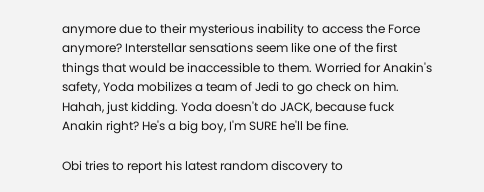anymore due to their mysterious inability to access the Force anymore? Interstellar sensations seem like one of the first things that would be inaccessible to them. Worried for Anakin's safety, Yoda mobilizes a team of Jedi to go check on him. Hahah, just kidding. Yoda doesn't do JACK, because fuck Anakin right? He's a big boy, I'm SURE he'll be fine.

Obi tries to report his latest random discovery to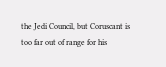the Jedi Council, but Coruscant is too far out of range for his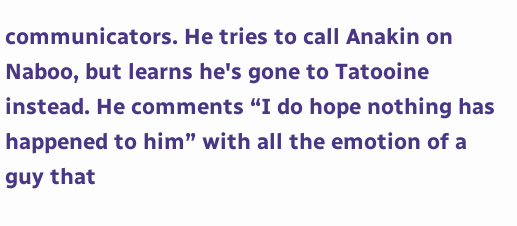communicators. He tries to call Anakin on Naboo, but learns he's gone to Tatooine instead. He comments “I do hope nothing has happened to him” with all the emotion of a guy that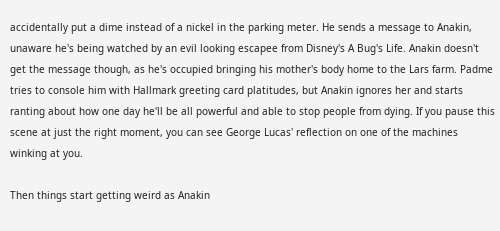accidentally put a dime instead of a nickel in the parking meter. He sends a message to Anakin, unaware he's being watched by an evil looking escapee from Disney's A Bug's Life. Anakin doesn't get the message though, as he's occupied bringing his mother's body home to the Lars farm. Padme tries to console him with Hallmark greeting card platitudes, but Anakin ignores her and starts ranting about how one day he'll be all powerful and able to stop people from dying. If you pause this scene at just the right moment, you can see George Lucas' reflection on one of the machines winking at you.

Then things start getting weird as Anakin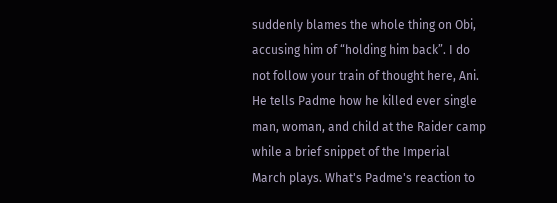suddenly blames the whole thing on Obi, accusing him of “holding him back”. I do not follow your train of thought here, Ani. He tells Padme how he killed ever single man, woman, and child at the Raider camp while a brief snippet of the Imperial March plays. What's Padme's reaction to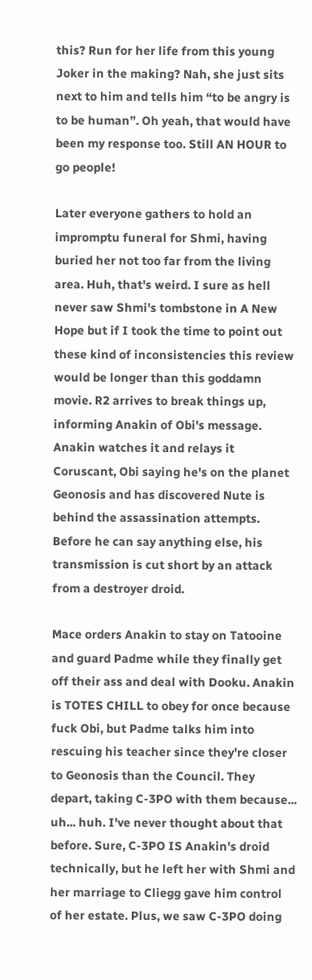this? Run for her life from this young Joker in the making? Nah, she just sits next to him and tells him “to be angry is to be human”. Oh yeah, that would have been my response too. Still AN HOUR to go people!

Later everyone gathers to hold an impromptu funeral for Shmi, having buried her not too far from the living area. Huh, that's weird. I sure as hell never saw Shmi's tombstone in A New Hope but if I took the time to point out these kind of inconsistencies this review would be longer than this goddamn movie. R2 arrives to break things up, informing Anakin of Obi's message. Anakin watches it and relays it Coruscant, Obi saying he's on the planet Geonosis and has discovered Nute is behind the assassination attempts. Before he can say anything else, his transmission is cut short by an attack from a destroyer droid.

Mace orders Anakin to stay on Tatooine and guard Padme while they finally get off their ass and deal with Dooku. Anakin is TOTES CHILL to obey for once because fuck Obi, but Padme talks him into rescuing his teacher since they're closer to Geonosis than the Council. They depart, taking C-3PO with them because... uh... huh. I've never thought about that before. Sure, C-3PO IS Anakin's droid technically, but he left her with Shmi and her marriage to Cliegg gave him control of her estate. Plus, we saw C-3PO doing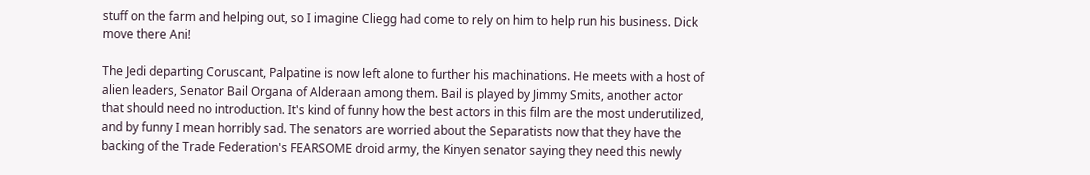stuff on the farm and helping out, so I imagine Cliegg had come to rely on him to help run his business. Dick move there Ani!

The Jedi departing Coruscant, Palpatine is now left alone to further his machinations. He meets with a host of alien leaders, Senator Bail Organa of Alderaan among them. Bail is played by Jimmy Smits, another actor that should need no introduction. It's kind of funny how the best actors in this film are the most underutilized, and by funny I mean horribly sad. The senators are worried about the Separatists now that they have the backing of the Trade Federation's FEARSOME droid army, the Kinyen senator saying they need this newly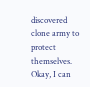discovered clone army to protect themselves. Okay, I can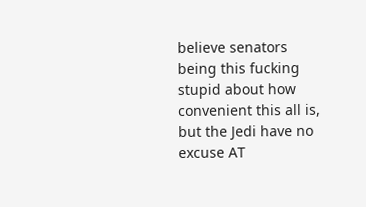believe senators being this fucking stupid about how convenient this all is, but the Jedi have no excuse AT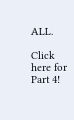ALL.

Click here for Part 4!